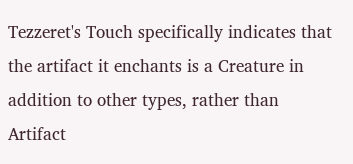Tezzeret's Touch specifically indicates that the artifact it enchants is a Creature in addition to other types, rather than Artifact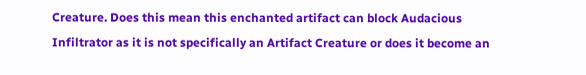Creature. Does this mean this enchanted artifact can block Audacious Infiltrator as it is not specifically an Artifact Creature or does it become an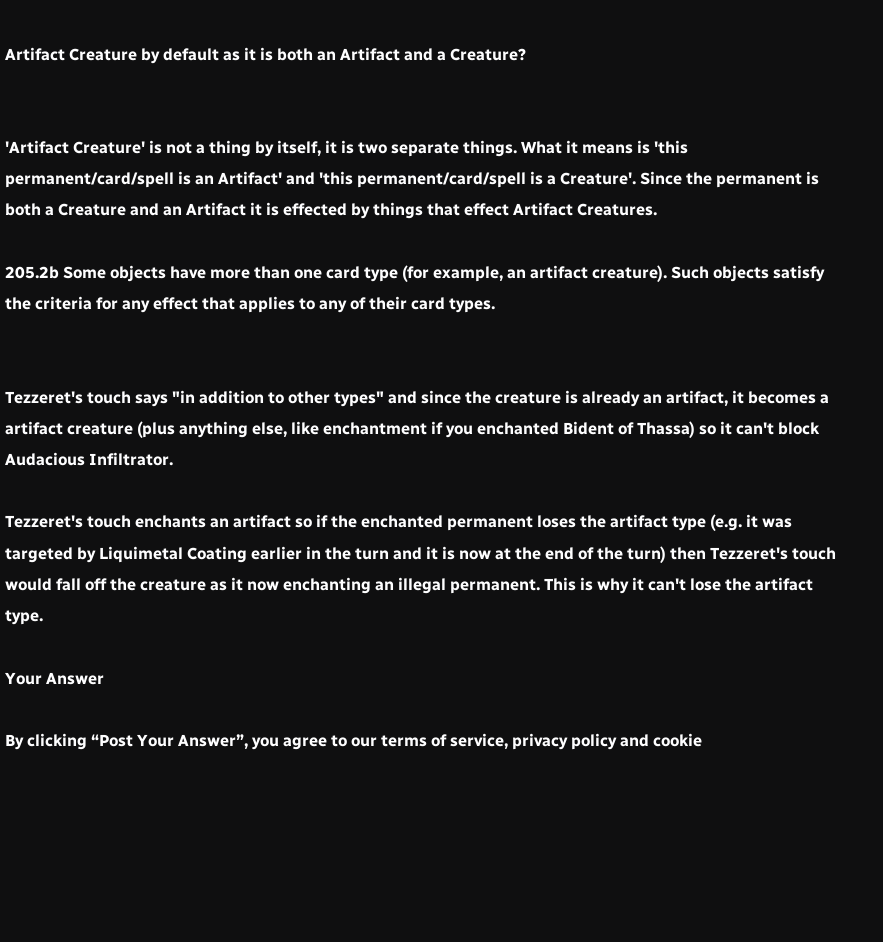Artifact Creature by default as it is both an Artifact and a Creature?


'Artifact Creature' is not a thing by itself, it is two separate things. What it means is 'this permanent/card/spell is an Artifact' and 'this permanent/card/spell is a Creature'. Since the permanent is both a Creature and an Artifact it is effected by things that effect Artifact Creatures.

205.2b Some objects have more than one card type (for example, an artifact creature). Such objects satisfy the criteria for any effect that applies to any of their card types.


Tezzeret's touch says "in addition to other types" and since the creature is already an artifact, it becomes a artifact creature (plus anything else, like enchantment if you enchanted Bident of Thassa) so it can't block Audacious Infiltrator.

Tezzeret's touch enchants an artifact so if the enchanted permanent loses the artifact type (e.g. it was targeted by Liquimetal Coating earlier in the turn and it is now at the end of the turn) then Tezzeret's touch would fall off the creature as it now enchanting an illegal permanent. This is why it can't lose the artifact type.

Your Answer

By clicking “Post Your Answer”, you agree to our terms of service, privacy policy and cookie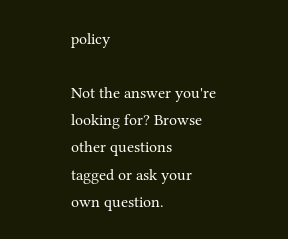policy

Not the answer you're looking for? Browse other questions tagged or ask your own question.